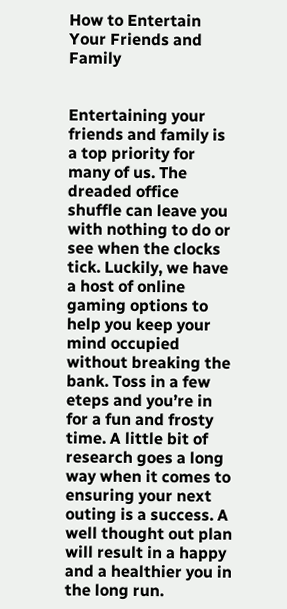How to Entertain Your Friends and Family


Entertaining your friends and family is a top priority for many of us. The dreaded office shuffle can leave you with nothing to do or see when the clocks tick. Luckily, we have a host of online gaming options to help you keep your mind occupied without breaking the bank. Toss in a few eteps and you’re in for a fun and frosty time. A little bit of research goes a long way when it comes to ensuring your next outing is a success. A well thought out plan will result in a happy and a healthier you in the long run.